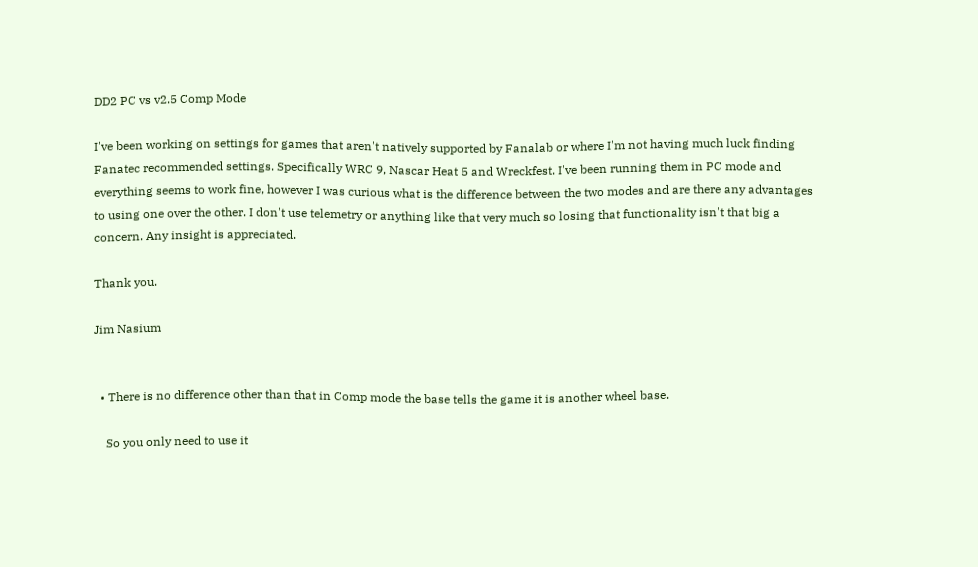DD2 PC vs v2.5 Comp Mode

I've been working on settings for games that aren't natively supported by Fanalab or where I'm not having much luck finding Fanatec recommended settings. Specifically WRC 9, Nascar Heat 5 and Wreckfest. I've been running them in PC mode and everything seems to work fine, however I was curious what is the difference between the two modes and are there any advantages to using one over the other. I don't use telemetry or anything like that very much so losing that functionality isn't that big a concern. Any insight is appreciated.

Thank you.

Jim Nasium


  • There is no difference other than that in Comp mode the base tells the game it is another wheel base.

    So you only need to use it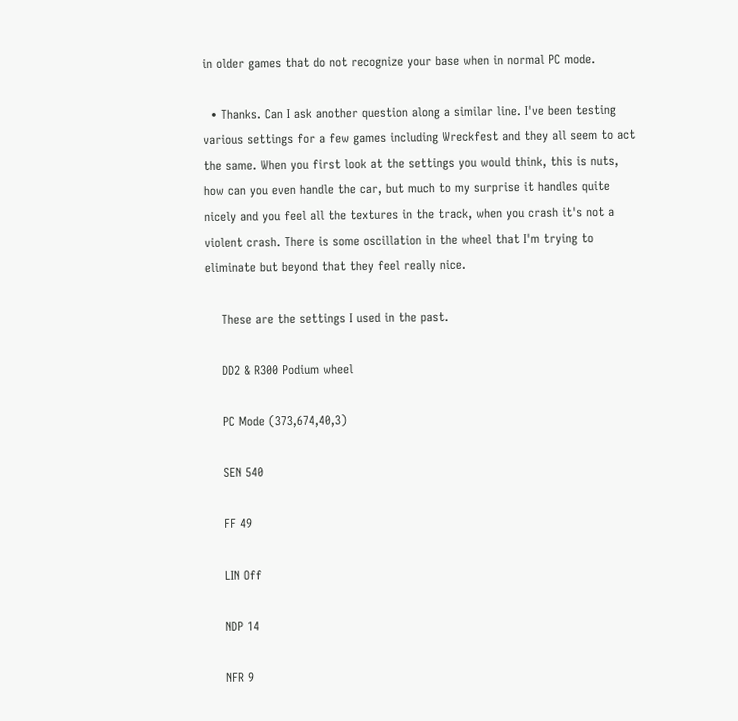in older games that do not recognize your base when in normal PC mode.

  • Thanks. Can I ask another question along a similar line. I've been testing various settings for a few games including Wreckfest and they all seem to act the same. When you first look at the settings you would think, this is nuts, how can you even handle the car, but much to my surprise it handles quite nicely and you feel all the textures in the track, when you crash it's not a violent crash. There is some oscillation in the wheel that I'm trying to eliminate but beyond that they feel really nice.

    These are the settings I used in the past.

    DD2 & R300 Podium wheel

    PC Mode (373,674,40,3)

    SEN 540

    FF 49

    LIN Off

    NDP 14

    NFR 9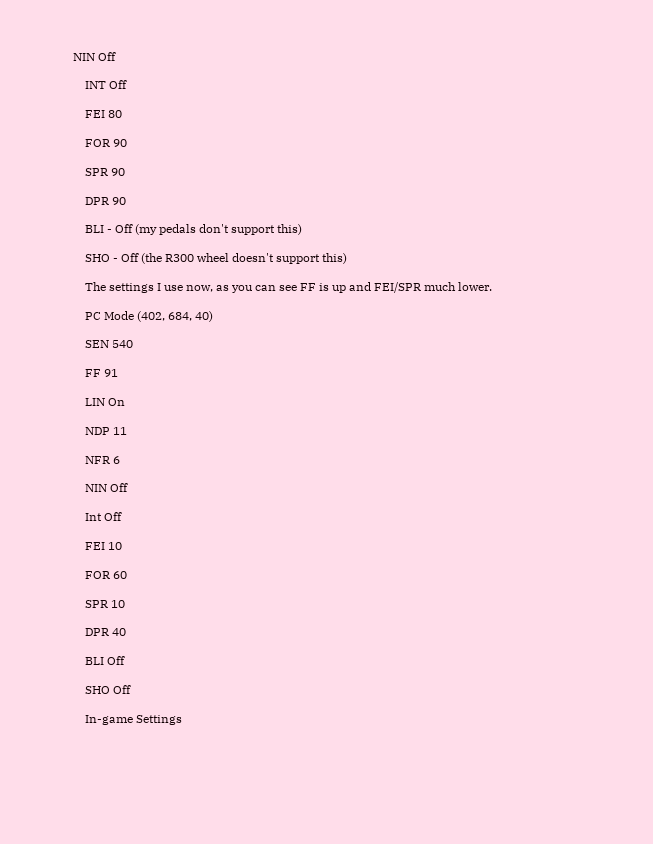NIN Off

    INT Off

    FEI 80

    FOR 90

    SPR 90

    DPR 90

    BLI - Off (my pedals don't support this)

    SHO - Off (the R300 wheel doesn't support this)

    The settings I use now, as you can see FF is up and FEI/SPR much lower.

    PC Mode (402, 684, 40)

    SEN 540

    FF 91

    LIN On

    NDP 11

    NFR 6

    NIN Off

    Int Off

    FEI 10

    FOR 60

    SPR 10

    DPR 40

    BLI Off

    SHO Off

    In-game Settings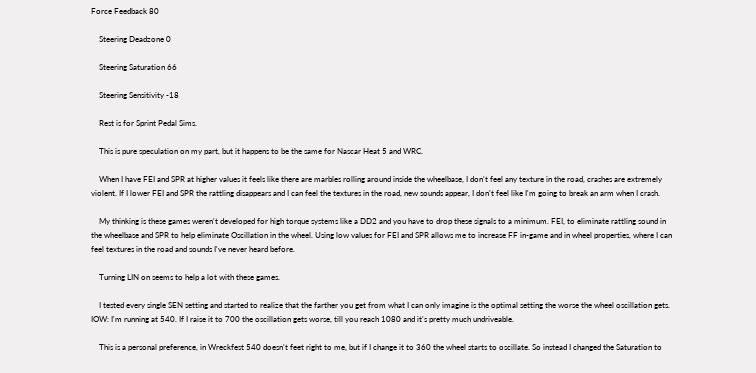Force Feedback 80

    Steering Deadzone 0

    Steering Saturation 66

    Steering Sensitivity -18

    Rest is for Sprint Pedal Sims.

    This is pure speculation on my part, but it happens to be the same for Nascar Heat 5 and WRC.

    When I have FEI and SPR at higher values it feels like there are marbles rolling around inside the wheelbase, I don't feel any texture in the road, crashes are extremely violent. If I lower FEI and SPR the rattling disappears and I can feel the textures in the road, new sounds appear, I don't feel like I'm going to break an arm when I crash.

    My thinking is these games weren't developed for high torque systems like a DD2 and you have to drop these signals to a minimum. FEI, to eliminate rattling sound in the wheelbase and SPR to help eliminate Oscillation in the wheel. Using low values for FEI and SPR allows me to increase FF in-game and in wheel properties, where I can feel textures in the road and sounds I've never heard before.

    Turning LIN on seems to help a lot with these games.

    I tested every single SEN setting and started to realize that the farther you get from what I can only imagine is the optimal setting the worse the wheel oscillation gets. IOW: I'm running at 540. If I raise it to 700 the oscillation gets worse, till you reach 1080 and it's pretty much undriveable.

    This is a personal preference, in Wreckfest 540 doesn't feet right to me, but if I change it to 360 the wheel starts to oscillate. So instead I changed the Saturation to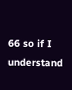66 so if I understand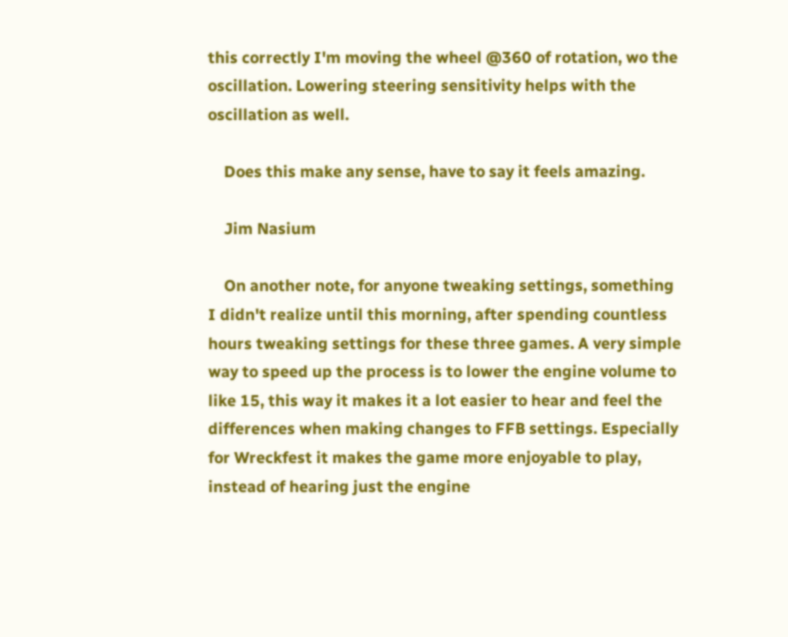this correctly I'm moving the wheel @360 of rotation, wo the oscillation. Lowering steering sensitivity helps with the oscillation as well.

    Does this make any sense, have to say it feels amazing.

    Jim Nasium

    On another note, for anyone tweaking settings, something I didn't realize until this morning, after spending countless hours tweaking settings for these three games. A very simple way to speed up the process is to lower the engine volume to like 15, this way it makes it a lot easier to hear and feel the differences when making changes to FFB settings. Especially for Wreckfest it makes the game more enjoyable to play, instead of hearing just the engine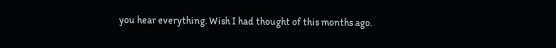you hear everything. Wish I had thought of this months ago.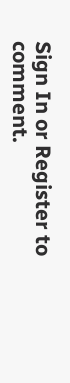Sign In or Register to comment.